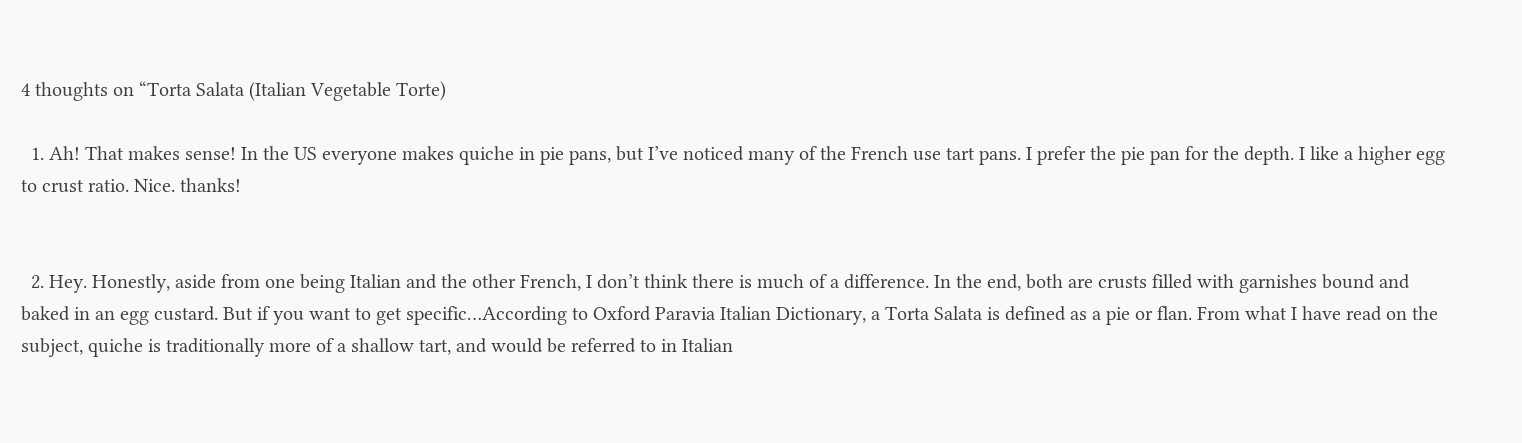4 thoughts on “Torta Salata (Italian Vegetable Torte)

  1. Ah! That makes sense! In the US everyone makes quiche in pie pans, but I’ve noticed many of the French use tart pans. I prefer the pie pan for the depth. I like a higher egg to crust ratio. Nice. thanks!


  2. Hey. Honestly, aside from one being Italian and the other French, I don’t think there is much of a difference. In the end, both are crusts filled with garnishes bound and baked in an egg custard. But if you want to get specific…According to Oxford Paravia Italian Dictionary, a Torta Salata is defined as a pie or flan. From what I have read on the subject, quiche is traditionally more of a shallow tart, and would be referred to in Italian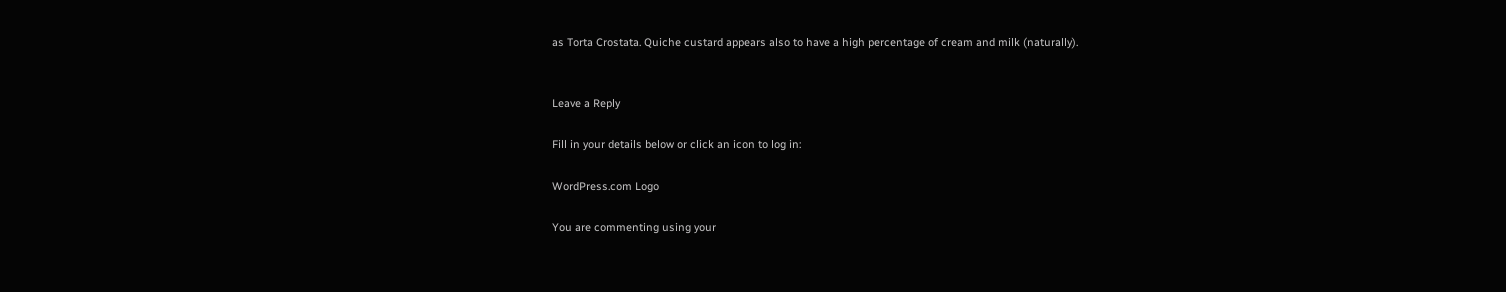as Torta Crostata. Quiche custard appears also to have a high percentage of cream and milk (naturally).


Leave a Reply

Fill in your details below or click an icon to log in:

WordPress.com Logo

You are commenting using your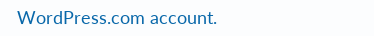WordPress.com account.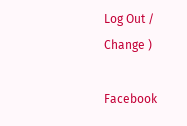Log Out /  Change )

Facebook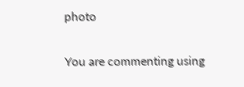photo

You are commenting using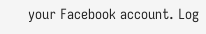your Facebook account. Log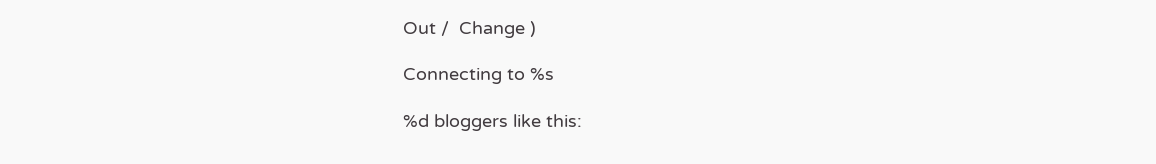Out /  Change )

Connecting to %s

%d bloggers like this: